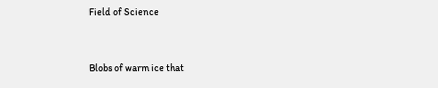Field of Science



Blobs of warm ice that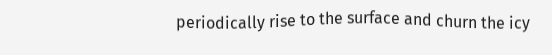periodically rise to the surface and churn the icy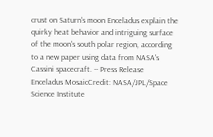crust on Saturn's moon Enceladus explain the quirky heat behavior and intriguing surface of the moon's south polar region, according to a new paper using data from NASA's Cassini spacecraft. -- Press Release
Enceladus MosaicCredit: NASA/JPL/Space Science Institute